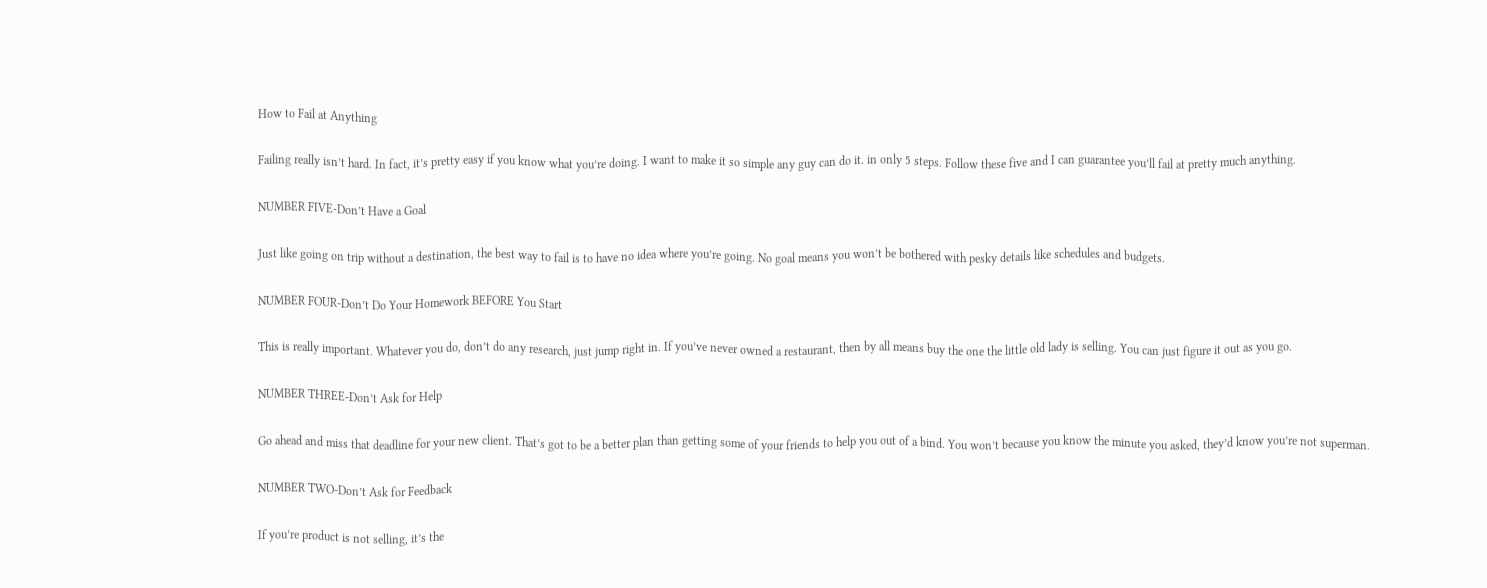How to Fail at Anything

Failing really isn’t hard. In fact, it’s pretty easy if you know what you’re doing. I want to make it so simple any guy can do it. in only 5 steps. Follow these five and I can guarantee you’ll fail at pretty much anything.

NUMBER FIVE-Don’t Have a Goal

Just like going on trip without a destination, the best way to fail is to have no idea where you’re going. No goal means you won’t be bothered with pesky details like schedules and budgets.

NUMBER FOUR-Don’t Do Your Homework BEFORE You Start

This is really important. Whatever you do, don’t do any research, just jump right in. If you’ve never owned a restaurant, then by all means buy the one the little old lady is selling. You can just figure it out as you go.

NUMBER THREE-Don’t Ask for Help

Go ahead and miss that deadline for your new client. That’s got to be a better plan than getting some of your friends to help you out of a bind. You won’t because you know the minute you asked, they’d know you’re not superman.

NUMBER TWO-Don’t Ask for Feedback

If you’re product is not selling, it’s the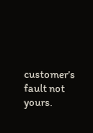customer’s fault not yours.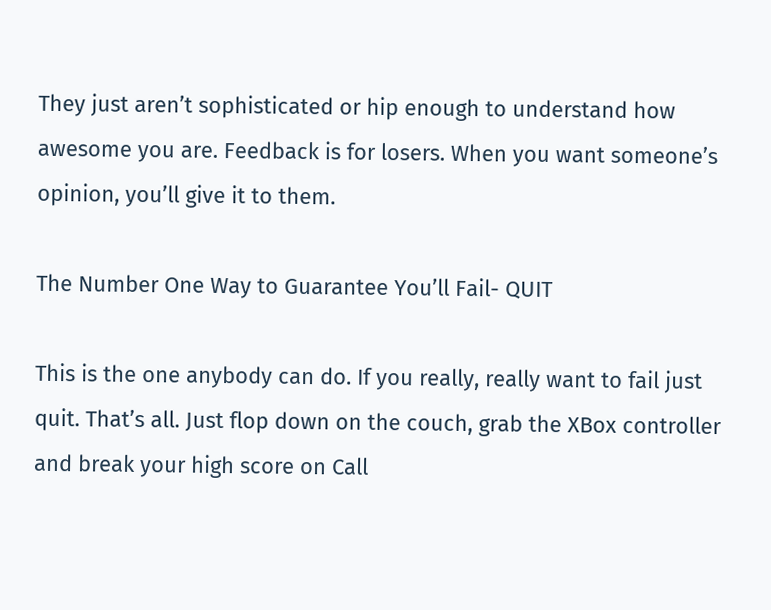They just aren’t sophisticated or hip enough to understand how awesome you are. Feedback is for losers. When you want someone’s opinion, you’ll give it to them.

The Number One Way to Guarantee You’ll Fail- QUIT

This is the one anybody can do. If you really, really want to fail just quit. That’s all. Just flop down on the couch, grab the XBox controller and break your high score on Call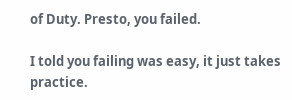of Duty. Presto, you failed.

I told you failing was easy, it just takes practice.